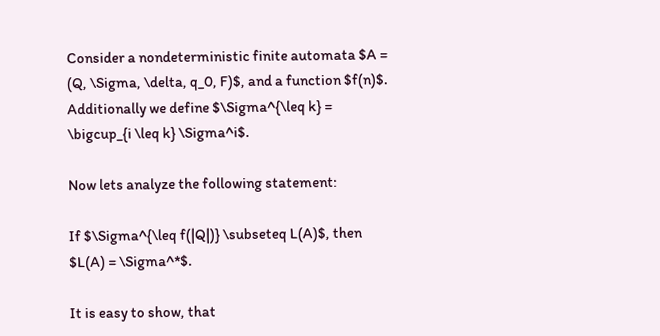Consider a nondeterministic finite automata $A = (Q, \Sigma, \delta, q_0, F)$, and a function $f(n)$. Additionally we define $\Sigma^{\leq k} = \bigcup_{i \leq k} \Sigma^i$.

Now lets analyze the following statement:

If $\Sigma^{\leq f(|Q|)} \subseteq L(A)$, then $L(A) = \Sigma^*$.

It is easy to show, that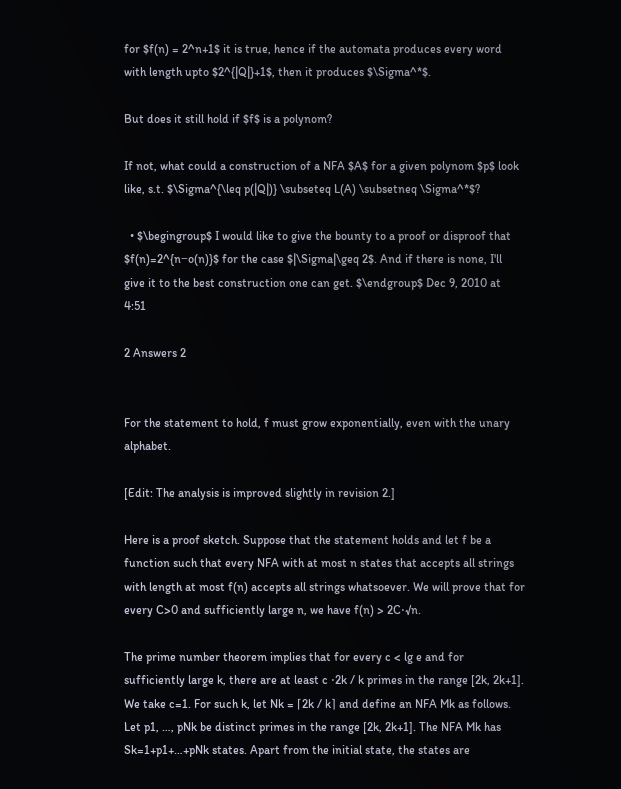for $f(n) = 2^n+1$ it is true, hence if the automata produces every word with length upto $2^{|Q|}+1$, then it produces $\Sigma^*$.

But does it still hold if $f$ is a polynom?

If not, what could a construction of a NFA $A$ for a given polynom $p$ look like, s.t. $\Sigma^{\leq p(|Q|)} \subseteq L(A) \subsetneq \Sigma^*$?

  • $\begingroup$ I would like to give the bounty to a proof or disproof that $f(n)=2^{n−o(n)}$ for the case $|\Sigma|\geq 2$. And if there is none, I'll give it to the best construction one can get. $\endgroup$ Dec 9, 2010 at 4:51

2 Answers 2


For the statement to hold, f must grow exponentially, even with the unary alphabet.

[Edit: The analysis is improved slightly in revision 2.]

Here is a proof sketch. Suppose that the statement holds and let f be a function such that every NFA with at most n states that accepts all strings with length at most f(n) accepts all strings whatsoever. We will prove that for every C>0 and sufficiently large n, we have f(n) > 2C⋅√n.

The prime number theorem implies that for every c < lg e and for sufficiently large k, there are at least c ⋅2k / k primes in the range [2k, 2k+1]. We take c=1. For such k, let Nk = ⌈2k / k⌉ and define an NFA Mk as follows. Let p1, …, pNk be distinct primes in the range [2k, 2k+1]. The NFA Mk has Sk=1+p1+…+pNk states. Apart from the initial state, the states are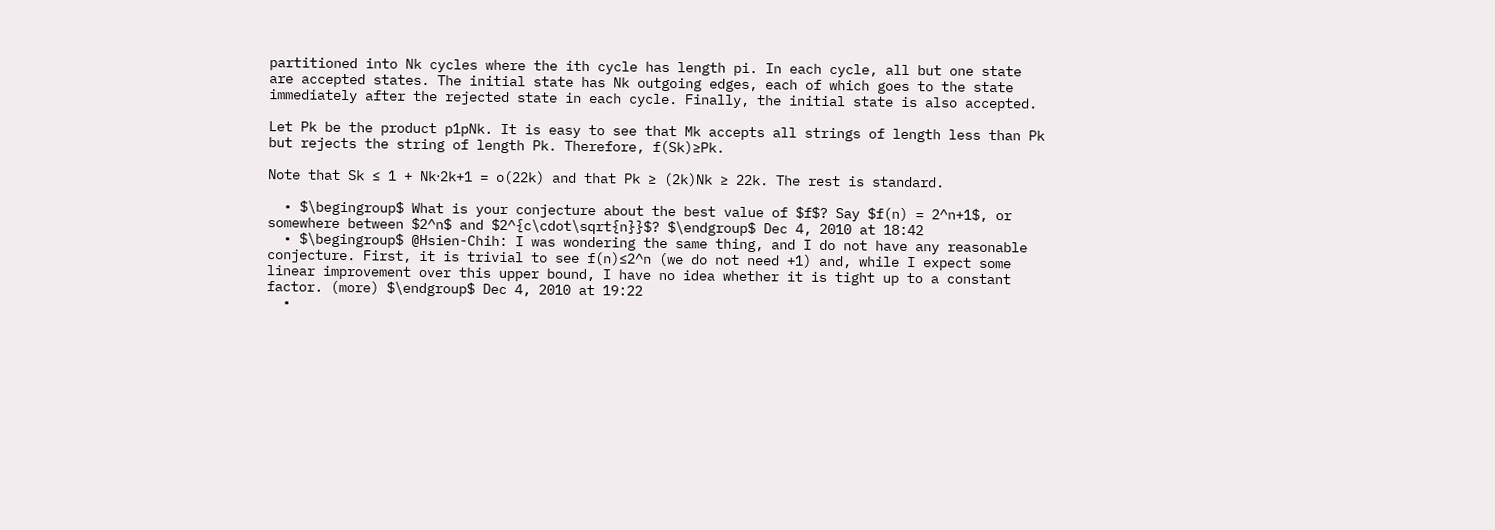partitioned into Nk cycles where the ith cycle has length pi. In each cycle, all but one state are accepted states. The initial state has Nk outgoing edges, each of which goes to the state immediately after the rejected state in each cycle. Finally, the initial state is also accepted.

Let Pk be the product p1pNk. It is easy to see that Mk accepts all strings of length less than Pk but rejects the string of length Pk. Therefore, f(Sk)≥Pk.

Note that Sk ≤ 1 + Nk⋅2k+1 = o(22k) and that Pk ≥ (2k)Nk ≥ 22k. The rest is standard.

  • $\begingroup$ What is your conjecture about the best value of $f$? Say $f(n) = 2^n+1$, or somewhere between $2^n$ and $2^{c\cdot\sqrt{n}}$? $\endgroup$ Dec 4, 2010 at 18:42
  • $\begingroup$ @Hsien-Chih: I was wondering the same thing, and I do not have any reasonable conjecture. First, it is trivial to see f(n)≤2^n (we do not need +1) and, while I expect some linear improvement over this upper bound, I have no idea whether it is tight up to a constant factor. (more) $\endgroup$ Dec 4, 2010 at 19:22
  •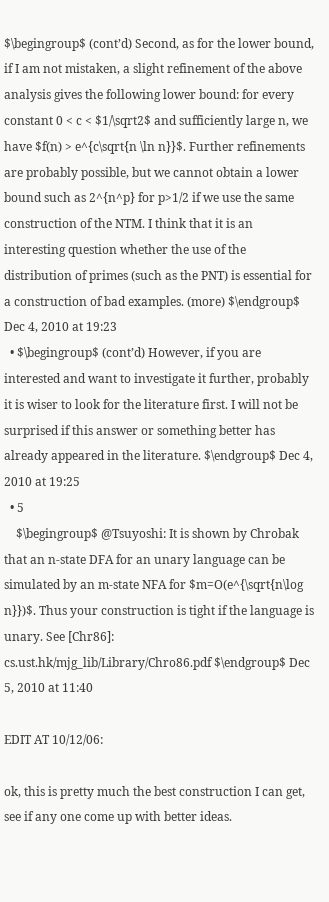$\begingroup$ (cont’d) Second, as for the lower bound, if I am not mistaken, a slight refinement of the above analysis gives the following lower bound: for every constant 0 < c < $1/\sqrt2$ and sufficiently large n, we have $f(n) > e^{c\sqrt{n \ln n}}$. Further refinements are probably possible, but we cannot obtain a lower bound such as 2^{n^p} for p>1/2 if we use the same construction of the NTM. I think that it is an interesting question whether the use of the distribution of primes (such as the PNT) is essential for a construction of bad examples. (more) $\endgroup$ Dec 4, 2010 at 19:23
  • $\begingroup$ (cont’d) However, if you are interested and want to investigate it further, probably it is wiser to look for the literature first. I will not be surprised if this answer or something better has already appeared in the literature. $\endgroup$ Dec 4, 2010 at 19:25
  • 5
    $\begingroup$ @Tsuyoshi: It is shown by Chrobak that an n-state DFA for an unary language can be simulated by an m-state NFA for $m=O(e^{\sqrt{n\log n}})$. Thus your construction is tight if the language is unary. See [Chr86]: cs.ust.hk/mjg_lib/Library/Chro86.pdf $\endgroup$ Dec 5, 2010 at 11:40

EDIT AT 10/12/06:

ok, this is pretty much the best construction I can get, see if any one come up with better ideas.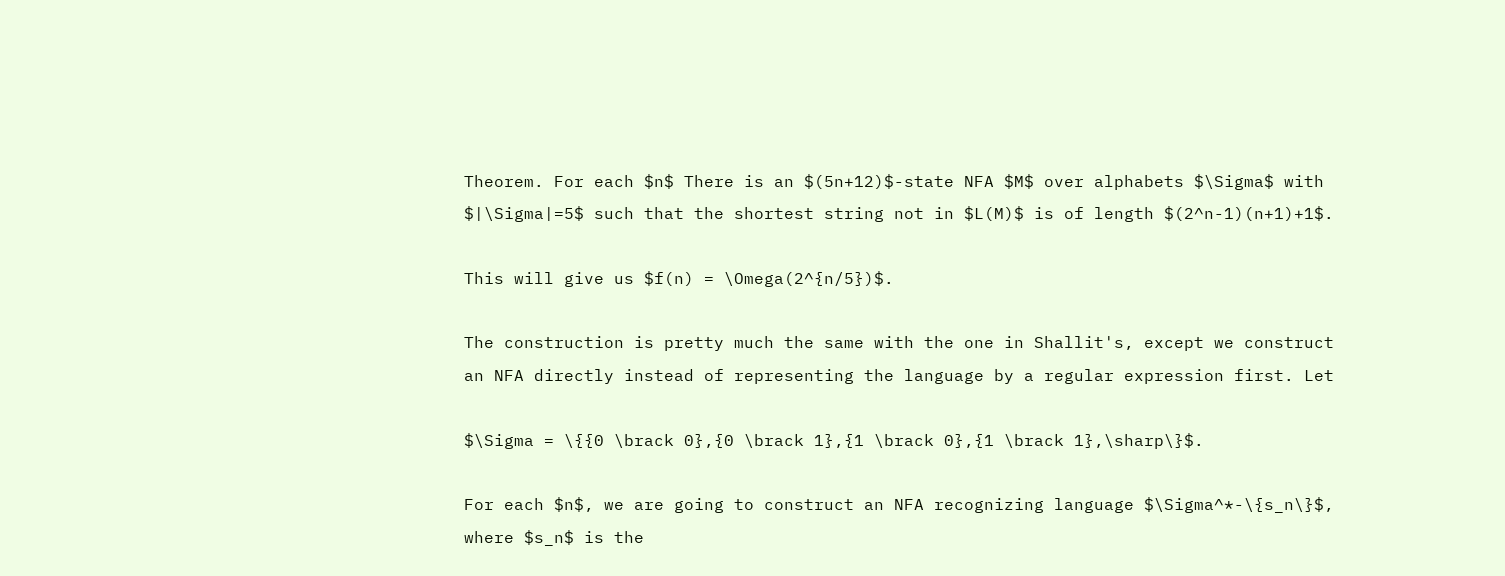Theorem. For each $n$ There is an $(5n+12)$-state NFA $M$ over alphabets $\Sigma$ with $|\Sigma|=5$ such that the shortest string not in $L(M)$ is of length $(2^n-1)(n+1)+1$.

This will give us $f(n) = \Omega(2^{n/5})$.

The construction is pretty much the same with the one in Shallit's, except we construct an NFA directly instead of representing the language by a regular expression first. Let

$\Sigma = \{{0 \brack 0},{0 \brack 1},{1 \brack 0},{1 \brack 1},\sharp\}$.

For each $n$, we are going to construct an NFA recognizing language $\Sigma^*-\{s_n\}$, where $s_n$ is the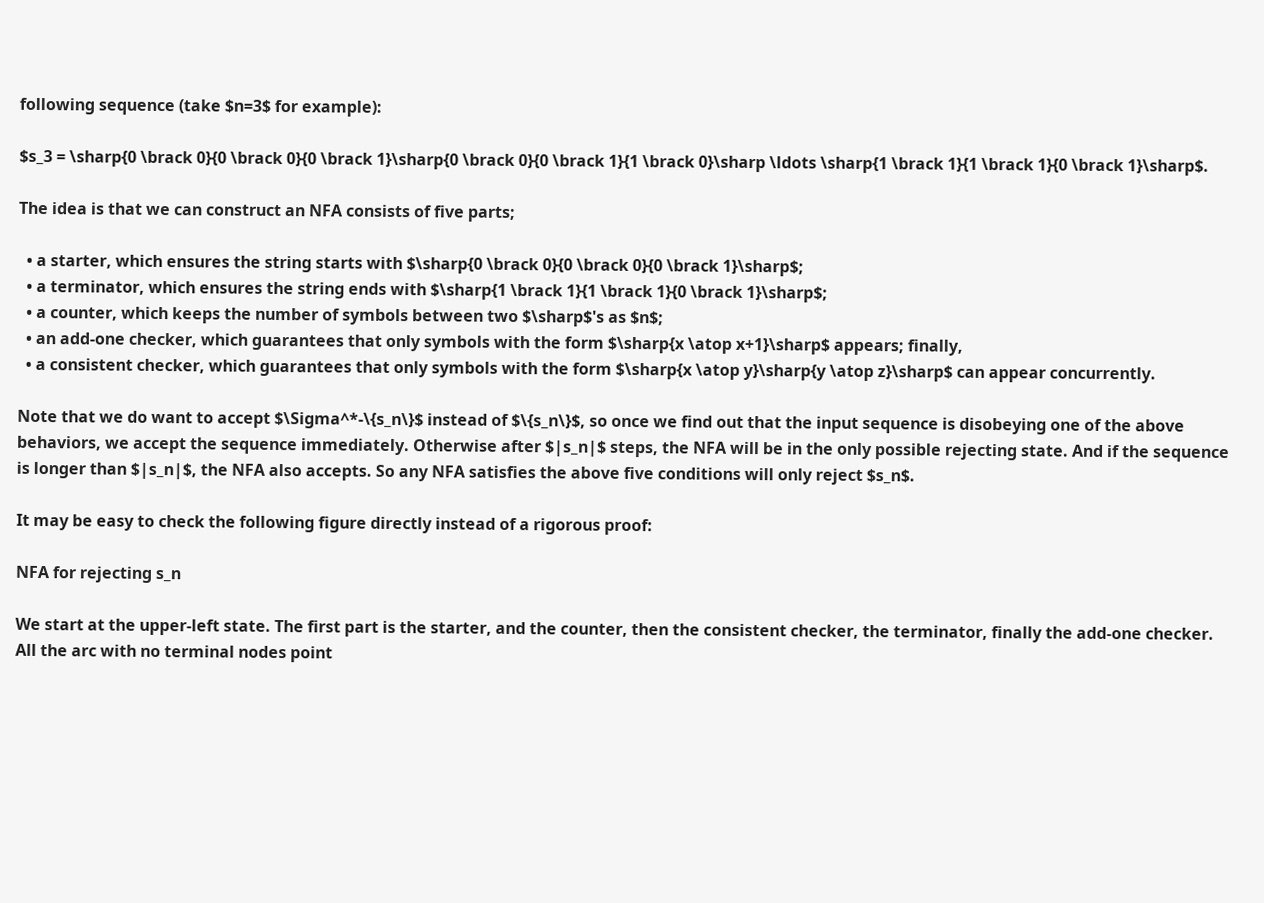following sequence (take $n=3$ for example):

$s_3 = \sharp{0 \brack 0}{0 \brack 0}{0 \brack 1}\sharp{0 \brack 0}{0 \brack 1}{1 \brack 0}\sharp \ldots \sharp{1 \brack 1}{1 \brack 1}{0 \brack 1}\sharp$.

The idea is that we can construct an NFA consists of five parts;

  • a starter, which ensures the string starts with $\sharp{0 \brack 0}{0 \brack 0}{0 \brack 1}\sharp$;
  • a terminator, which ensures the string ends with $\sharp{1 \brack 1}{1 \brack 1}{0 \brack 1}\sharp$;
  • a counter, which keeps the number of symbols between two $\sharp$'s as $n$;
  • an add-one checker, which guarantees that only symbols with the form $\sharp{x \atop x+1}\sharp$ appears; finally,
  • a consistent checker, which guarantees that only symbols with the form $\sharp{x \atop y}\sharp{y \atop z}\sharp$ can appear concurrently.

Note that we do want to accept $\Sigma^*-\{s_n\}$ instead of $\{s_n\}$, so once we find out that the input sequence is disobeying one of the above behaviors, we accept the sequence immediately. Otherwise after $|s_n|$ steps, the NFA will be in the only possible rejecting state. And if the sequence is longer than $|s_n|$, the NFA also accepts. So any NFA satisfies the above five conditions will only reject $s_n$.

It may be easy to check the following figure directly instead of a rigorous proof:

NFA for rejecting s_n

We start at the upper-left state. The first part is the starter, and the counter, then the consistent checker, the terminator, finally the add-one checker. All the arc with no terminal nodes point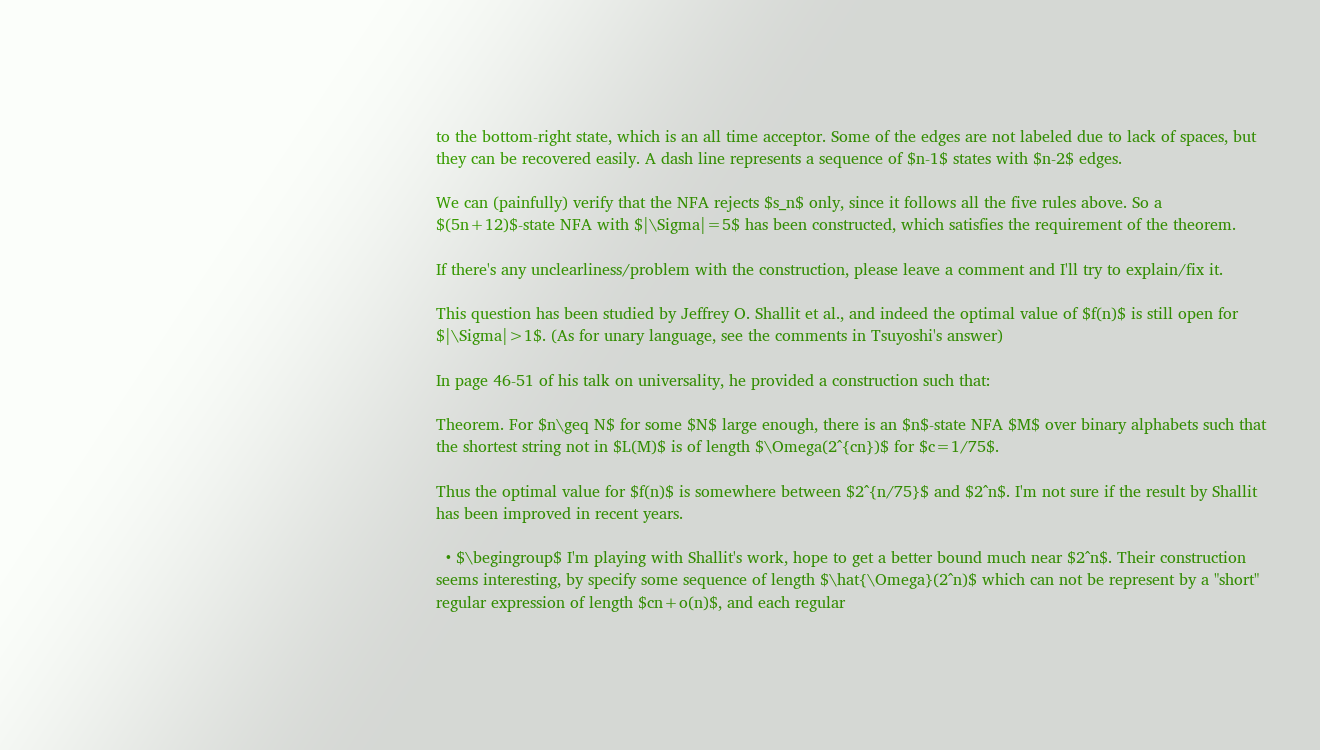to the bottom-right state, which is an all time acceptor. Some of the edges are not labeled due to lack of spaces, but they can be recovered easily. A dash line represents a sequence of $n-1$ states with $n-2$ edges.

We can (painfully) verify that the NFA rejects $s_n$ only, since it follows all the five rules above. So a $(5n+12)$-state NFA with $|\Sigma|=5$ has been constructed, which satisfies the requirement of the theorem.

If there's any unclearliness/problem with the construction, please leave a comment and I'll try to explain/fix it.

This question has been studied by Jeffrey O. Shallit et al., and indeed the optimal value of $f(n)$ is still open for $|\Sigma|>1$. (As for unary language, see the comments in Tsuyoshi's answer)

In page 46-51 of his talk on universality, he provided a construction such that:

Theorem. For $n\geq N$ for some $N$ large enough, there is an $n$-state NFA $M$ over binary alphabets such that the shortest string not in $L(M)$ is of length $\Omega(2^{cn})$ for $c=1/75$.

Thus the optimal value for $f(n)$ is somewhere between $2^{n/75}$ and $2^n$. I'm not sure if the result by Shallit has been improved in recent years.

  • $\begingroup$ I'm playing with Shallit's work, hope to get a better bound much near $2^n$. Their construction seems interesting, by specify some sequence of length $\hat{\Omega}(2^n)$ which can not be represent by a "short" regular expression of length $cn+o(n)$, and each regular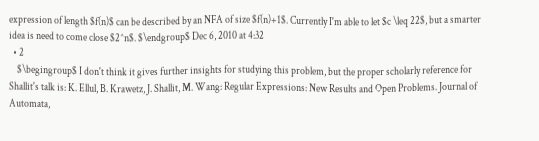expression of length $f(n)$ can be described by an NFA of size $f(n)+1$. Currently I'm able to let $c \leq 22$, but a smarter idea is need to come close $2^n$. $\endgroup$ Dec 6, 2010 at 4:32
  • 2
    $\begingroup$ I don't think it gives further insights for studying this problem, but the proper scholarly reference for Shallit's talk is: K. Ellul, B. Krawetz, J. Shallit, M. Wang: Regular Expressions: New Results and Open Problems. Journal of Automata,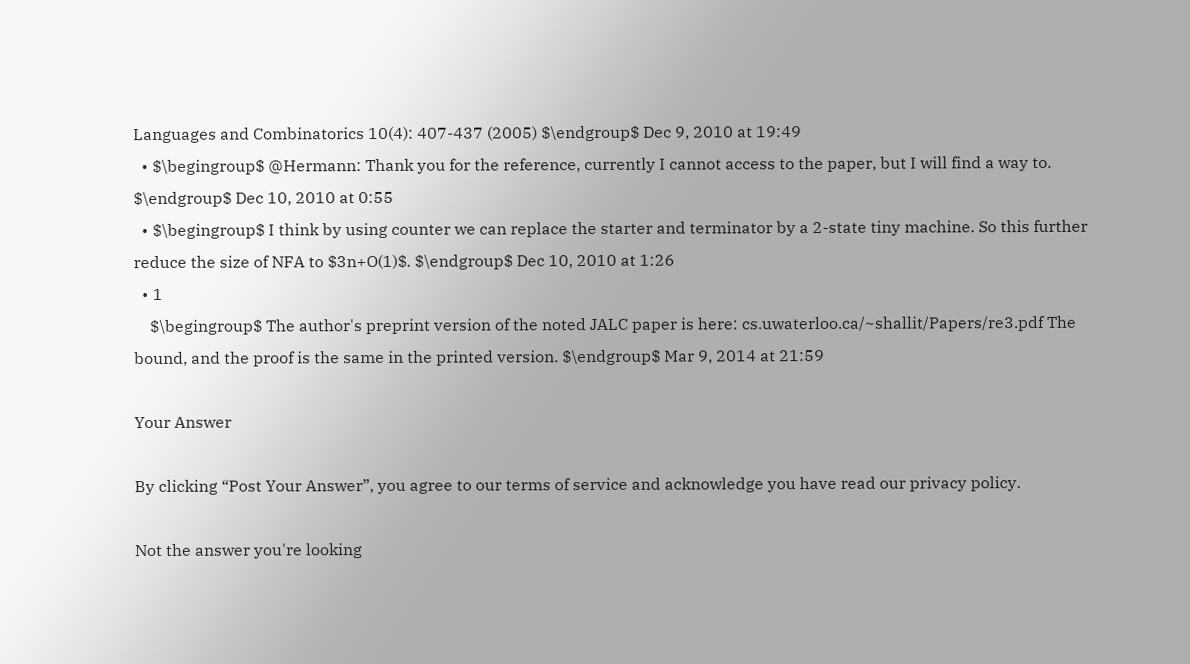Languages and Combinatorics 10(4): 407-437 (2005) $\endgroup$ Dec 9, 2010 at 19:49
  • $\begingroup$ @Hermann: Thank you for the reference, currently I cannot access to the paper, but I will find a way to. $\endgroup$ Dec 10, 2010 at 0:55
  • $\begingroup$ I think by using counter we can replace the starter and terminator by a 2-state tiny machine. So this further reduce the size of NFA to $3n+O(1)$. $\endgroup$ Dec 10, 2010 at 1:26
  • 1
    $\begingroup$ The author's preprint version of the noted JALC paper is here: cs.uwaterloo.ca/~shallit/Papers/re3.pdf The bound, and the proof is the same in the printed version. $\endgroup$ Mar 9, 2014 at 21:59

Your Answer

By clicking “Post Your Answer”, you agree to our terms of service and acknowledge you have read our privacy policy.

Not the answer you're looking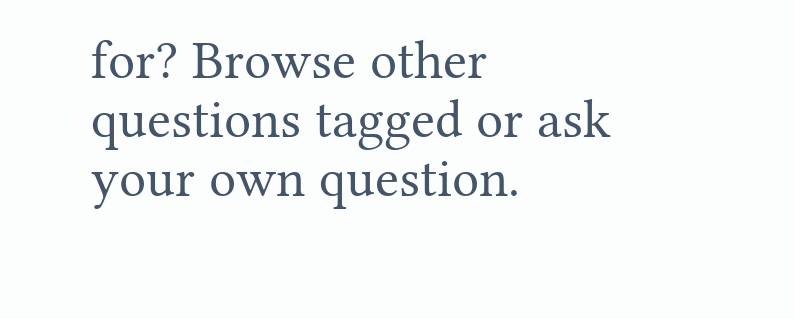for? Browse other questions tagged or ask your own question.